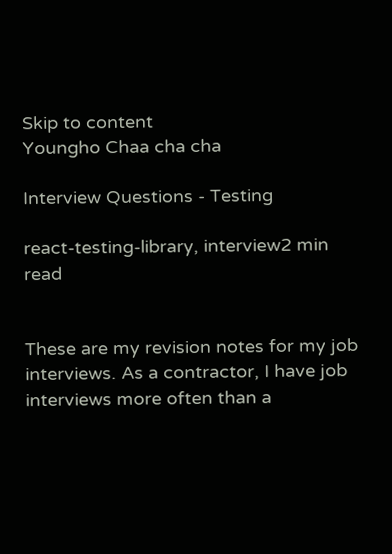Skip to content
Youngho Chaa cha cha

Interview Questions - Testing

react-testing-library, interview2 min read


These are my revision notes for my job interviews. As a contractor, I have job interviews more often than a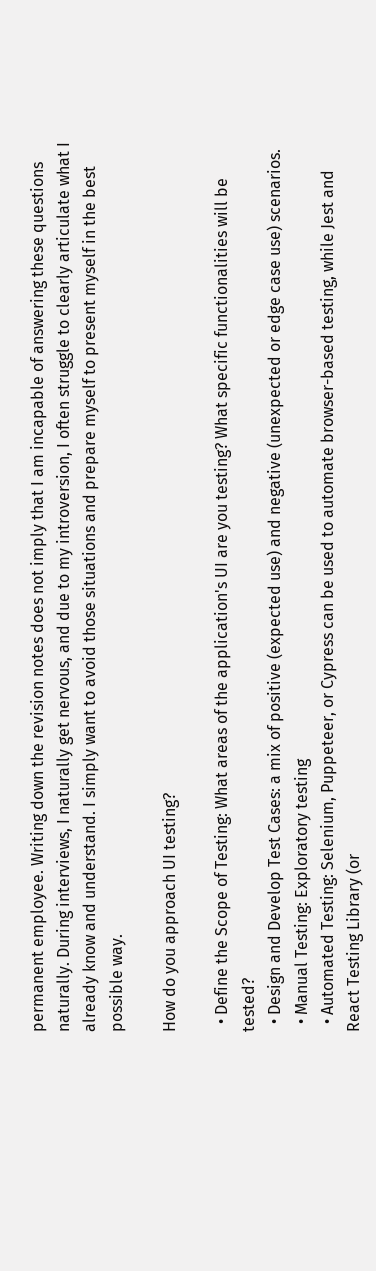permanent employee. Writing down the revision notes does not imply that I am incapable of answering these questions naturally. During interviews, I naturally get nervous, and due to my introversion, I often struggle to clearly articulate what I already know and understand. I simply want to avoid those situations and prepare myself to present myself in the best possible way.

How do you approach UI testing?

  • Define the Scope of Testing: What areas of the application's UI are you testing? What specific functionalities will be tested?
  • Design and Develop Test Cases: a mix of positive (expected use) and negative (unexpected or edge case use) scenarios.
  • Manual Testing: Exploratory testing
  • Automated Testing: Selenium, Puppeteer, or Cypress can be used to automate browser-based testing, while Jest and React Testing Library (or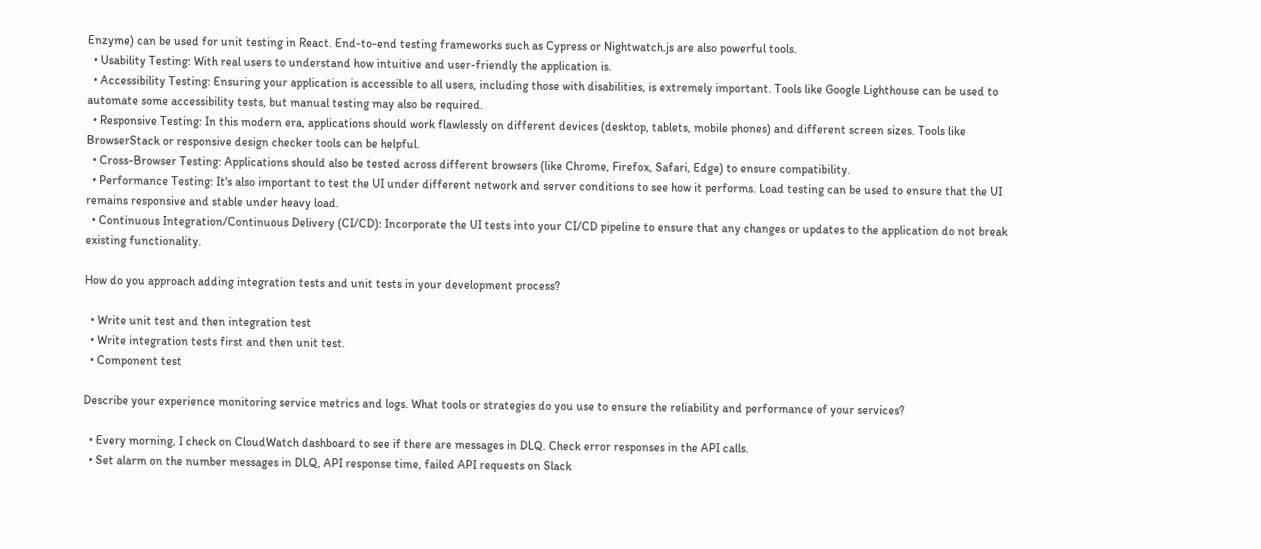Enzyme) can be used for unit testing in React. End-to-end testing frameworks such as Cypress or Nightwatch.js are also powerful tools.
  • Usability Testing: With real users to understand how intuitive and user-friendly the application is.
  • Accessibility Testing: Ensuring your application is accessible to all users, including those with disabilities, is extremely important. Tools like Google Lighthouse can be used to automate some accessibility tests, but manual testing may also be required.
  • Responsive Testing: In this modern era, applications should work flawlessly on different devices (desktop, tablets, mobile phones) and different screen sizes. Tools like BrowserStack or responsive design checker tools can be helpful.
  • Cross-Browser Testing: Applications should also be tested across different browsers (like Chrome, Firefox, Safari, Edge) to ensure compatibility.
  • Performance Testing: It's also important to test the UI under different network and server conditions to see how it performs. Load testing can be used to ensure that the UI remains responsive and stable under heavy load.
  • Continuous Integration/Continuous Delivery (CI/CD): Incorporate the UI tests into your CI/CD pipeline to ensure that any changes or updates to the application do not break existing functionality.

How do you approach adding integration tests and unit tests in your development process?

  • Write unit test and then integration test
  • Write integration tests first and then unit test.
  • Component test

Describe your experience monitoring service metrics and logs. What tools or strategies do you use to ensure the reliability and performance of your services?

  • Every morning, I check on CloudWatch dashboard to see if there are messages in DLQ. Check error responses in the API calls.
  • Set alarm on the number messages in DLQ, API response time, failed API requests on Slack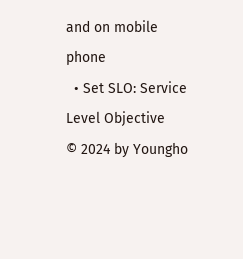and on mobile phone
  • Set SLO: Service Level Objective
© 2024 by Youngho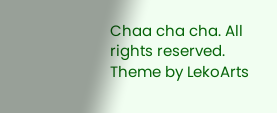Chaa cha cha. All rights reserved.
Theme by LekoArts